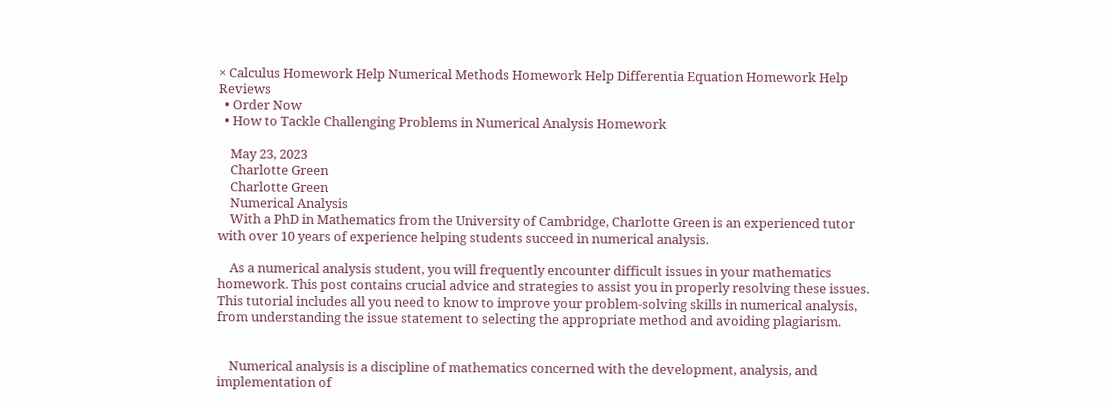× Calculus Homework Help Numerical Methods Homework Help Differentia Equation Homework Help Reviews
  • Order Now
  • How to Tackle Challenging Problems in Numerical Analysis Homework

    May 23, 2023
    Charlotte Green
    Charlotte Green
    Numerical Analysis
    With a PhD in Mathematics from the University of Cambridge, Charlotte Green is an experienced tutor with over 10 years of experience helping students succeed in numerical analysis.

    As a numerical analysis student, you will frequently encounter difficult issues in your mathematics homework. This post contains crucial advice and strategies to assist you in properly resolving these issues. This tutorial includes all you need to know to improve your problem-solving skills in numerical analysis, from understanding the issue statement to selecting the appropriate method and avoiding plagiarism.


    Numerical analysis is a discipline of mathematics concerned with the development, analysis, and implementation of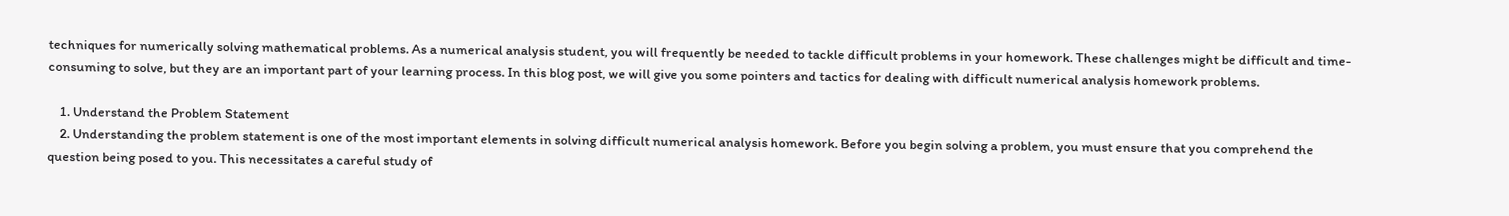techniques for numerically solving mathematical problems. As a numerical analysis student, you will frequently be needed to tackle difficult problems in your homework. These challenges might be difficult and time-consuming to solve, but they are an important part of your learning process. In this blog post, we will give you some pointers and tactics for dealing with difficult numerical analysis homework problems.

    1. Understand the Problem Statement
    2. Understanding the problem statement is one of the most important elements in solving difficult numerical analysis homework. Before you begin solving a problem, you must ensure that you comprehend the question being posed to you. This necessitates a careful study of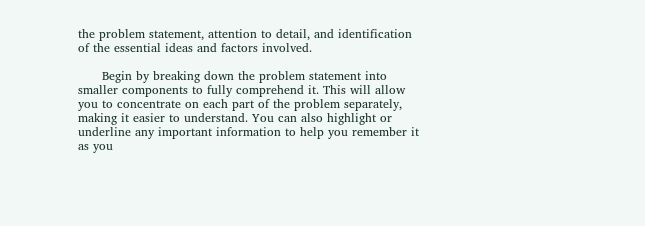the problem statement, attention to detail, and identification of the essential ideas and factors involved.

      Begin by breaking down the problem statement into smaller components to fully comprehend it. This will allow you to concentrate on each part of the problem separately, making it easier to understand. You can also highlight or underline any important information to help you remember it as you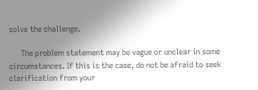solve the challenge.

      The problem statement may be vague or unclear in some circumstances. If this is the case, do not be afraid to seek clarification from your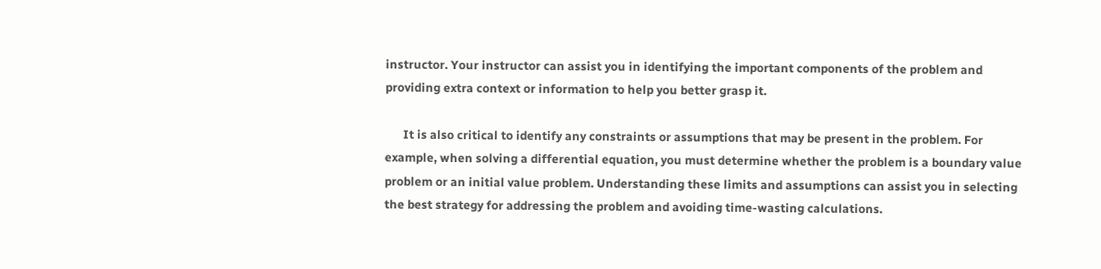instructor. Your instructor can assist you in identifying the important components of the problem and providing extra context or information to help you better grasp it.

      It is also critical to identify any constraints or assumptions that may be present in the problem. For example, when solving a differential equation, you must determine whether the problem is a boundary value problem or an initial value problem. Understanding these limits and assumptions can assist you in selecting the best strategy for addressing the problem and avoiding time-wasting calculations.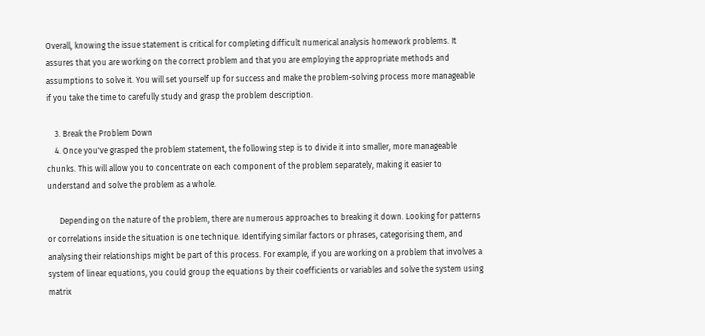Overall, knowing the issue statement is critical for completing difficult numerical analysis homework problems. It assures that you are working on the correct problem and that you are employing the appropriate methods and assumptions to solve it. You will set yourself up for success and make the problem-solving process more manageable if you take the time to carefully study and grasp the problem description.

    3. Break the Problem Down
    4. Once you've grasped the problem statement, the following step is to divide it into smaller, more manageable chunks. This will allow you to concentrate on each component of the problem separately, making it easier to understand and solve the problem as a whole.

      Depending on the nature of the problem, there are numerous approaches to breaking it down. Looking for patterns or correlations inside the situation is one technique. Identifying similar factors or phrases, categorising them, and analysing their relationships might be part of this process. For example, if you are working on a problem that involves a system of linear equations, you could group the equations by their coefficients or variables and solve the system using matrix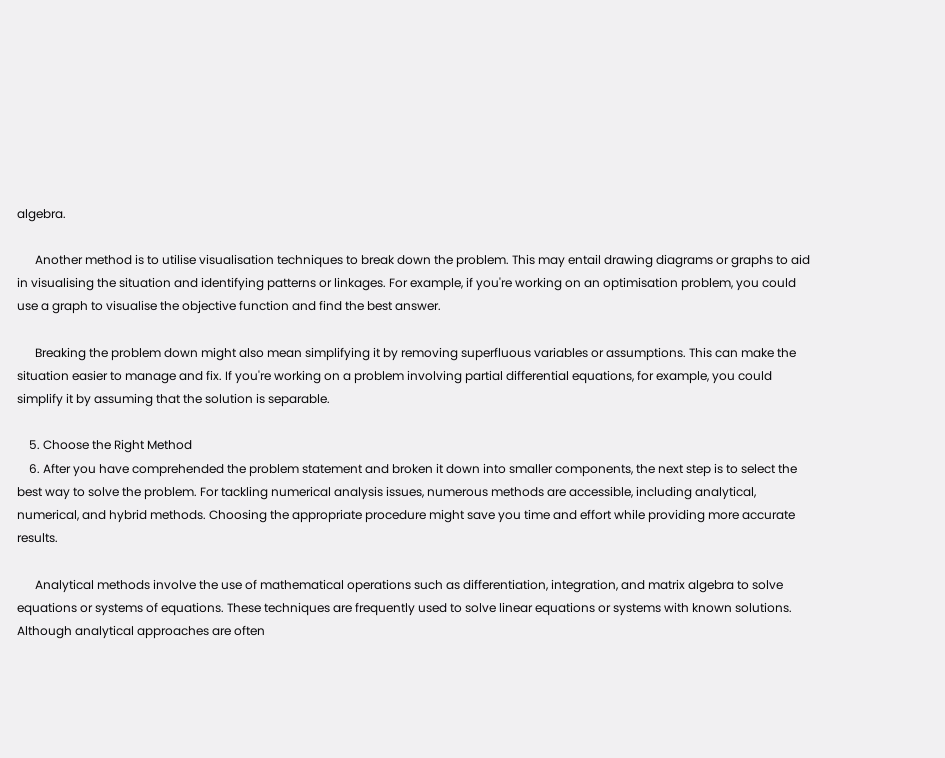algebra.

      Another method is to utilise visualisation techniques to break down the problem. This may entail drawing diagrams or graphs to aid in visualising the situation and identifying patterns or linkages. For example, if you're working on an optimisation problem, you could use a graph to visualise the objective function and find the best answer.

      Breaking the problem down might also mean simplifying it by removing superfluous variables or assumptions. This can make the situation easier to manage and fix. If you're working on a problem involving partial differential equations, for example, you could simplify it by assuming that the solution is separable.

    5. Choose the Right Method
    6. After you have comprehended the problem statement and broken it down into smaller components, the next step is to select the best way to solve the problem. For tackling numerical analysis issues, numerous methods are accessible, including analytical, numerical, and hybrid methods. Choosing the appropriate procedure might save you time and effort while providing more accurate results.

      Analytical methods involve the use of mathematical operations such as differentiation, integration, and matrix algebra to solve equations or systems of equations. These techniques are frequently used to solve linear equations or systems with known solutions. Although analytical approaches are often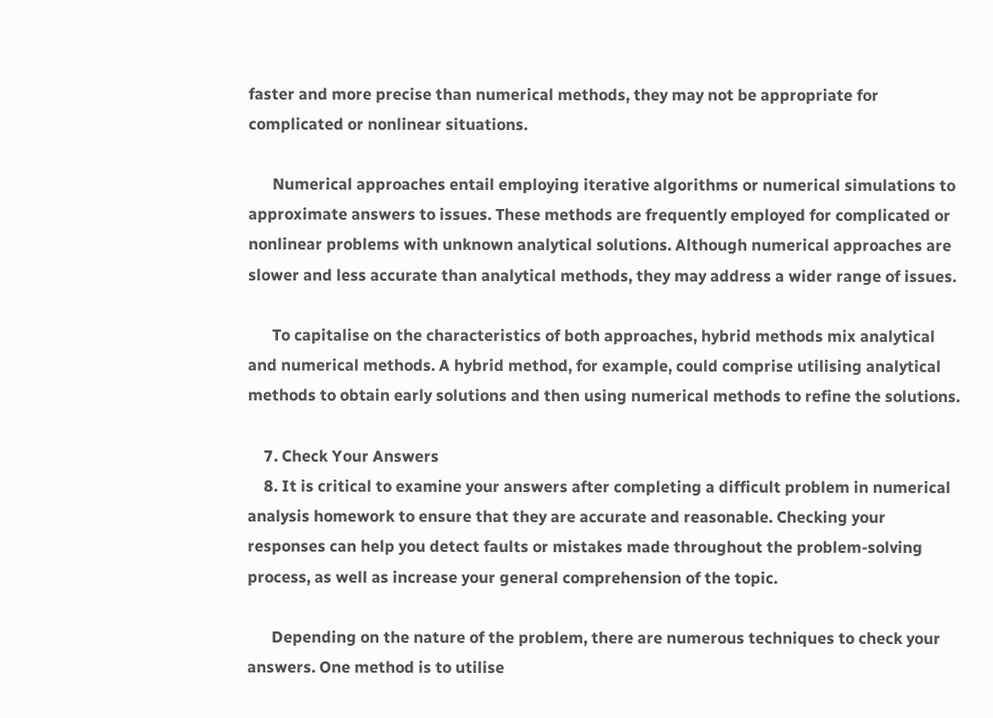faster and more precise than numerical methods, they may not be appropriate for complicated or nonlinear situations.

      Numerical approaches entail employing iterative algorithms or numerical simulations to approximate answers to issues. These methods are frequently employed for complicated or nonlinear problems with unknown analytical solutions. Although numerical approaches are slower and less accurate than analytical methods, they may address a wider range of issues.

      To capitalise on the characteristics of both approaches, hybrid methods mix analytical and numerical methods. A hybrid method, for example, could comprise utilising analytical methods to obtain early solutions and then using numerical methods to refine the solutions.

    7. Check Your Answers
    8. It is critical to examine your answers after completing a difficult problem in numerical analysis homework to ensure that they are accurate and reasonable. Checking your responses can help you detect faults or mistakes made throughout the problem-solving process, as well as increase your general comprehension of the topic.

      Depending on the nature of the problem, there are numerous techniques to check your answers. One method is to utilise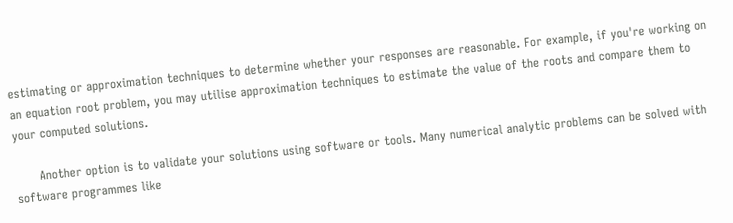estimating or approximation techniques to determine whether your responses are reasonable. For example, if you're working on an equation root problem, you may utilise approximation techniques to estimate the value of the roots and compare them to your computed solutions.

      Another option is to validate your solutions using software or tools. Many numerical analytic problems can be solved with software programmes like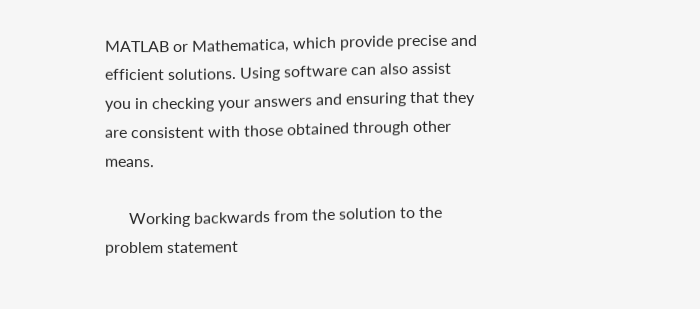MATLAB or Mathematica, which provide precise and efficient solutions. Using software can also assist you in checking your answers and ensuring that they are consistent with those obtained through other means.

      Working backwards from the solution to the problem statement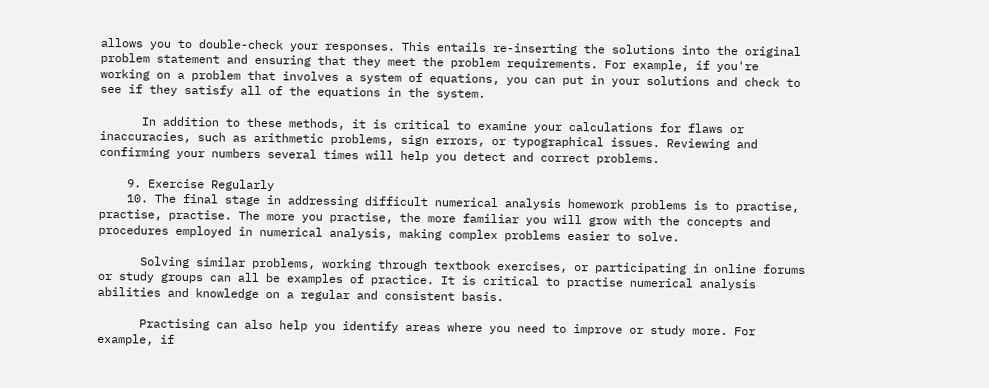allows you to double-check your responses. This entails re-inserting the solutions into the original problem statement and ensuring that they meet the problem requirements. For example, if you're working on a problem that involves a system of equations, you can put in your solutions and check to see if they satisfy all of the equations in the system.

      In addition to these methods, it is critical to examine your calculations for flaws or inaccuracies, such as arithmetic problems, sign errors, or typographical issues. Reviewing and confirming your numbers several times will help you detect and correct problems.

    9. Exercise Regularly
    10. The final stage in addressing difficult numerical analysis homework problems is to practise, practise, practise. The more you practise, the more familiar you will grow with the concepts and procedures employed in numerical analysis, making complex problems easier to solve.

      Solving similar problems, working through textbook exercises, or participating in online forums or study groups can all be examples of practice. It is critical to practise numerical analysis abilities and knowledge on a regular and consistent basis.

      Practising can also help you identify areas where you need to improve or study more. For example, if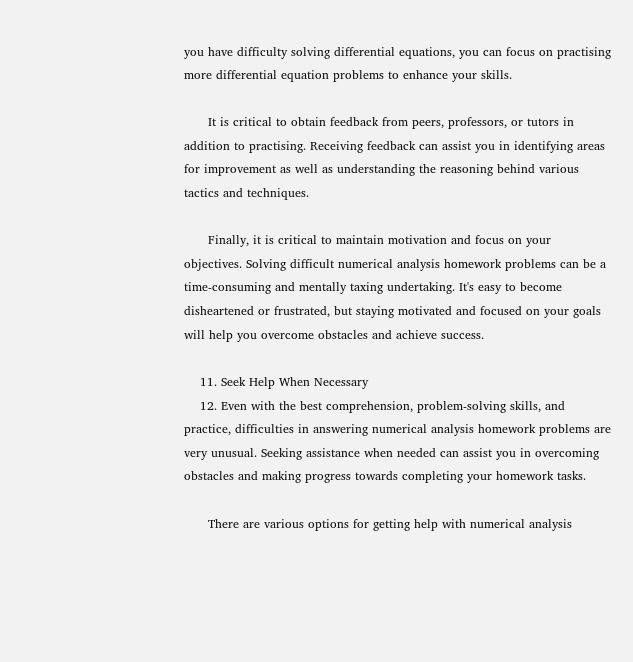you have difficulty solving differential equations, you can focus on practising more differential equation problems to enhance your skills.

      It is critical to obtain feedback from peers, professors, or tutors in addition to practising. Receiving feedback can assist you in identifying areas for improvement as well as understanding the reasoning behind various tactics and techniques.

      Finally, it is critical to maintain motivation and focus on your objectives. Solving difficult numerical analysis homework problems can be a time-consuming and mentally taxing undertaking. It's easy to become disheartened or frustrated, but staying motivated and focused on your goals will help you overcome obstacles and achieve success.

    11. Seek Help When Necessary
    12. Even with the best comprehension, problem-solving skills, and practice, difficulties in answering numerical analysis homework problems are very unusual. Seeking assistance when needed can assist you in overcoming obstacles and making progress towards completing your homework tasks.

      There are various options for getting help with numerical analysis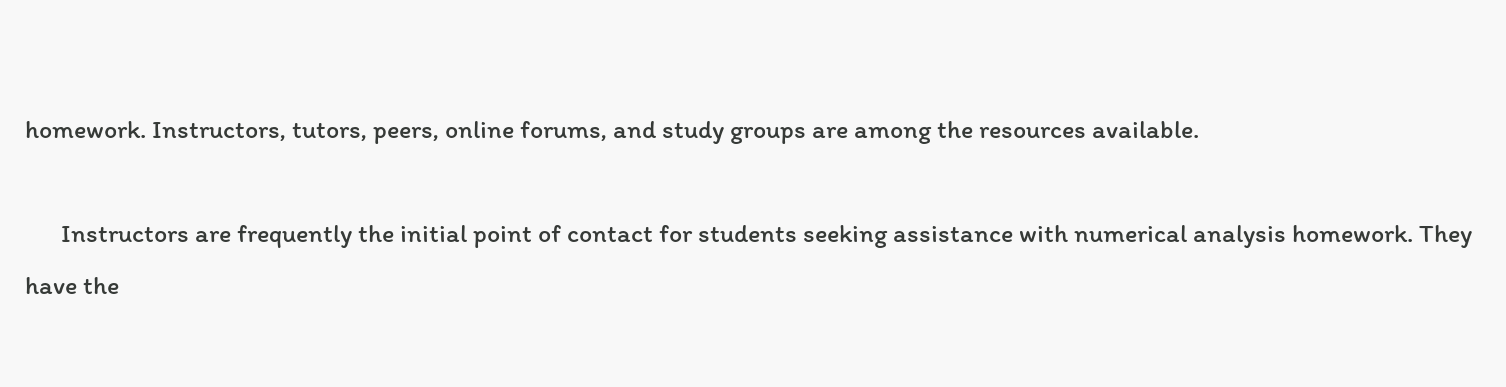homework. Instructors, tutors, peers, online forums, and study groups are among the resources available.

      Instructors are frequently the initial point of contact for students seeking assistance with numerical analysis homework. They have the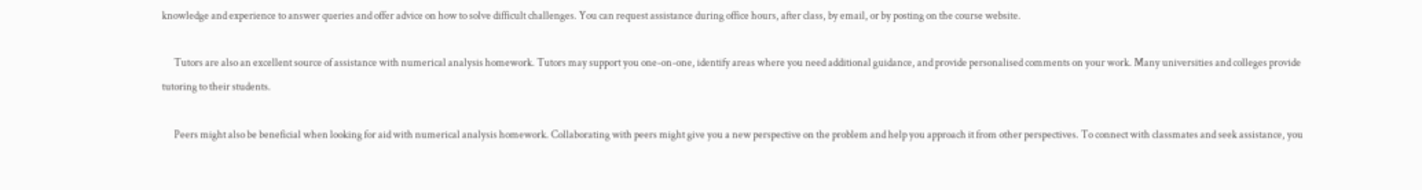knowledge and experience to answer queries and offer advice on how to solve difficult challenges. You can request assistance during office hours, after class, by email, or by posting on the course website.

      Tutors are also an excellent source of assistance with numerical analysis homework. Tutors may support you one-on-one, identify areas where you need additional guidance, and provide personalised comments on your work. Many universities and colleges provide tutoring to their students.

      Peers might also be beneficial when looking for aid with numerical analysis homework. Collaborating with peers might give you a new perspective on the problem and help you approach it from other perspectives. To connect with classmates and seek assistance, you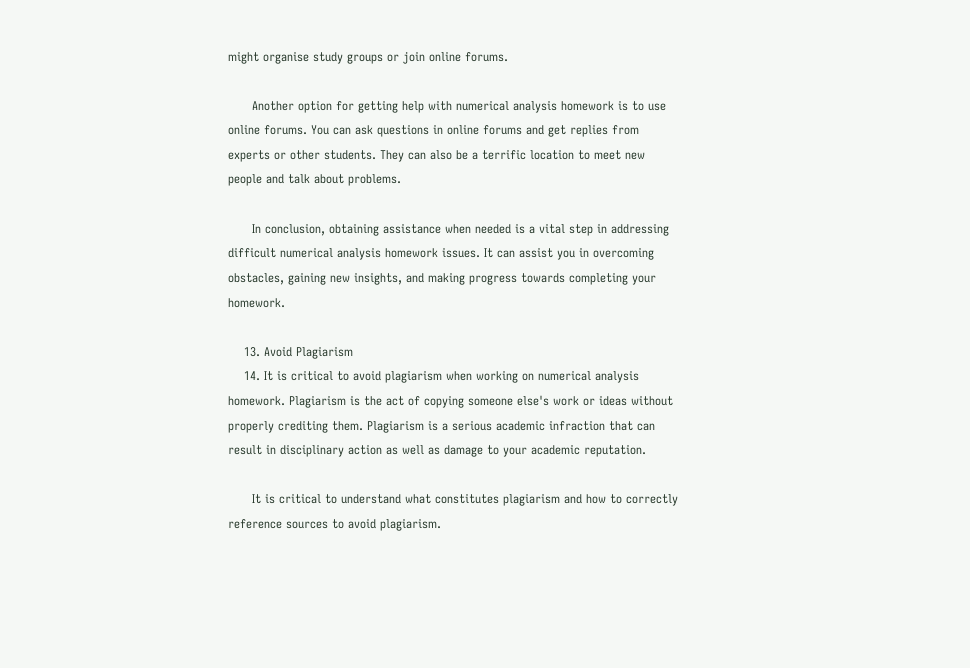might organise study groups or join online forums.

      Another option for getting help with numerical analysis homework is to use online forums. You can ask questions in online forums and get replies from experts or other students. They can also be a terrific location to meet new people and talk about problems.

      In conclusion, obtaining assistance when needed is a vital step in addressing difficult numerical analysis homework issues. It can assist you in overcoming obstacles, gaining new insights, and making progress towards completing your homework.

    13. Avoid Plagiarism
    14. It is critical to avoid plagiarism when working on numerical analysis homework. Plagiarism is the act of copying someone else's work or ideas without properly crediting them. Plagiarism is a serious academic infraction that can result in disciplinary action as well as damage to your academic reputation.

      It is critical to understand what constitutes plagiarism and how to correctly reference sources to avoid plagiarism.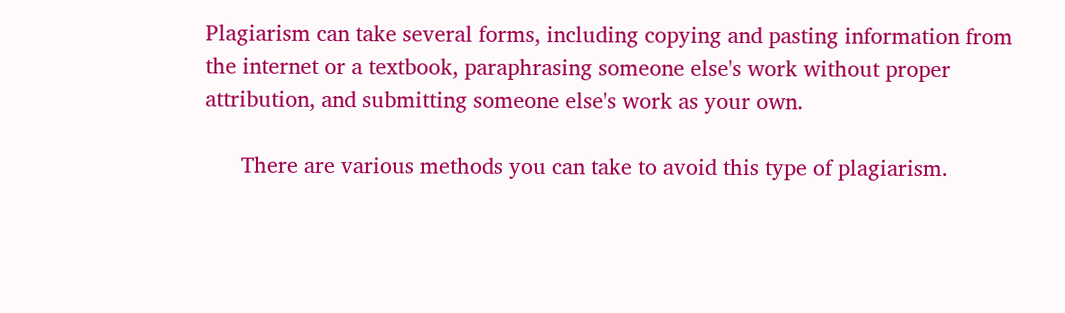Plagiarism can take several forms, including copying and pasting information from the internet or a textbook, paraphrasing someone else's work without proper attribution, and submitting someone else's work as your own.

      There are various methods you can take to avoid this type of plagiarism.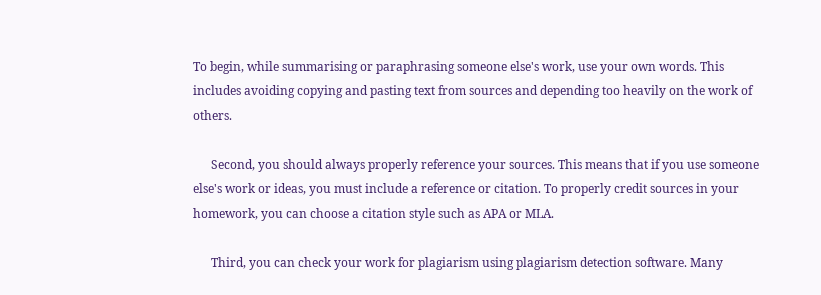To begin, while summarising or paraphrasing someone else's work, use your own words. This includes avoiding copying and pasting text from sources and depending too heavily on the work of others.

      Second, you should always properly reference your sources. This means that if you use someone else's work or ideas, you must include a reference or citation. To properly credit sources in your homework, you can choose a citation style such as APA or MLA.

      Third, you can check your work for plagiarism using plagiarism detection software. Many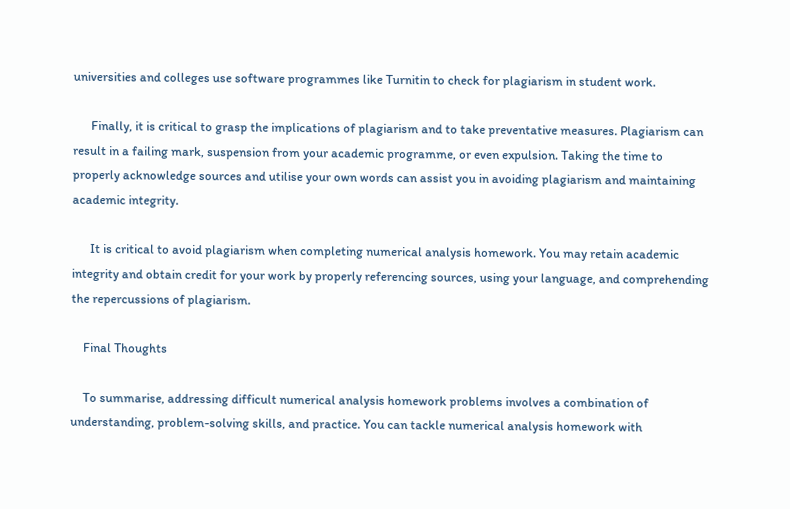universities and colleges use software programmes like Turnitin to check for plagiarism in student work.

      Finally, it is critical to grasp the implications of plagiarism and to take preventative measures. Plagiarism can result in a failing mark, suspension from your academic programme, or even expulsion. Taking the time to properly acknowledge sources and utilise your own words can assist you in avoiding plagiarism and maintaining academic integrity.

      It is critical to avoid plagiarism when completing numerical analysis homework. You may retain academic integrity and obtain credit for your work by properly referencing sources, using your language, and comprehending the repercussions of plagiarism.

    Final Thoughts

    To summarise, addressing difficult numerical analysis homework problems involves a combination of understanding, problem-solving skills, and practice. You can tackle numerical analysis homework with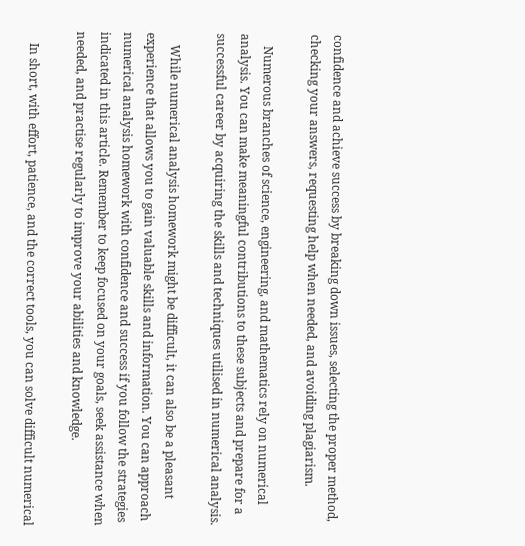confidence and achieve success by breaking down issues, selecting the proper method, checking your answers, requesting help when needed, and avoiding plagiarism.

    Numerous branches of science, engineering, and mathematics rely on numerical analysis. You can make meaningful contributions to these subjects and prepare for a successful career by acquiring the skills and techniques utilised in numerical analysis.

    While numerical analysis homework might be difficult, it can also be a pleasant experience that allows you to gain valuable skills and information. You can approach numerical analysis homework with confidence and success if you follow the strategies indicated in this article. Remember to keep focused on your goals, seek assistance when needed, and practise regularly to improve your abilities and knowledge.

    In short, with effort, patience, and the correct tools, you can solve difficult numerical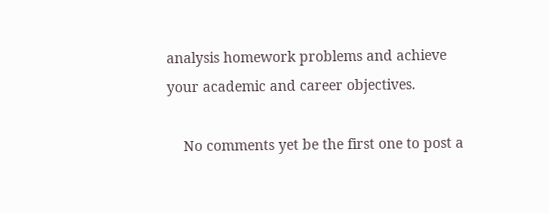analysis homework problems and achieve your academic and career objectives.

    No comments yet be the first one to post a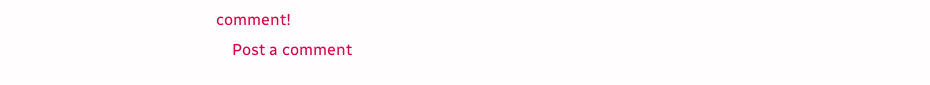comment!
    Post a comment